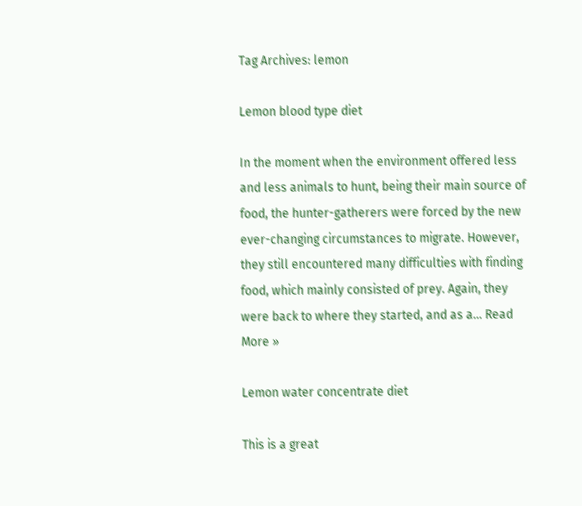Tag Archives: lemon

Lemon blood type diet

In the moment when the environment offered less and less animals to hunt, being their main source of food, the hunter-gatherers were forced by the new ever-changing circumstances to migrate. However, they still encountered many difficulties with finding food, which mainly consisted of prey. Again, they were back to where they started, and as a… Read More »

Lemon water concentrate diet

This is a great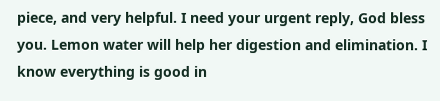piece, and very helpful. I need your urgent reply, God bless you. Lemon water will help her digestion and elimination. I know everything is good in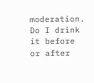moderation. Do I drink it before or after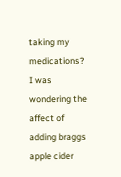taking my medications? I was wondering the affect of adding braggs apple cider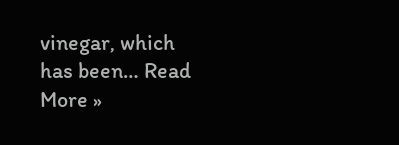vinegar, which has been… Read More »